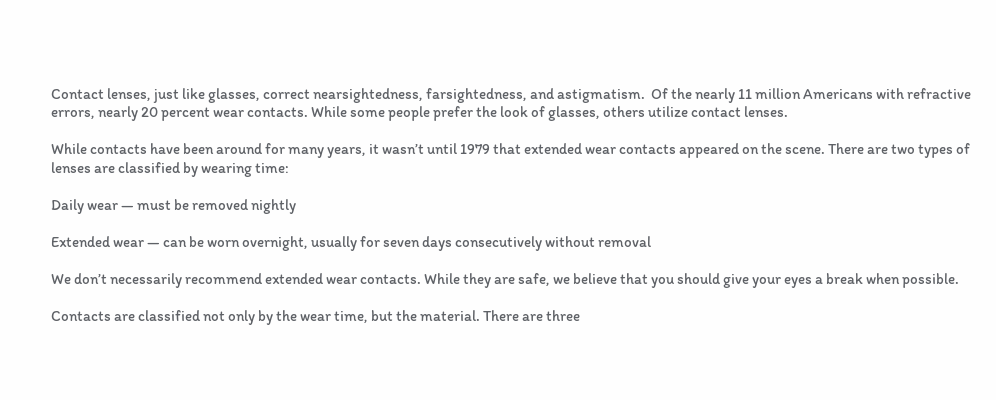Contact lenses, just like glasses, correct nearsightedness, farsightedness, and astigmatism.  Of the nearly 11 million Americans with refractive errors, nearly 20 percent wear contacts. While some people prefer the look of glasses, others utilize contact lenses.

While contacts have been around for many years, it wasn’t until 1979 that extended wear contacts appeared on the scene. There are two types of lenses are classified by wearing time:

Daily wear — must be removed nightly

Extended wear — can be worn overnight, usually for seven days consecutively without removal

We don’t necessarily recommend extended wear contacts. While they are safe, we believe that you should give your eyes a break when possible.

Contacts are classified not only by the wear time, but the material. There are three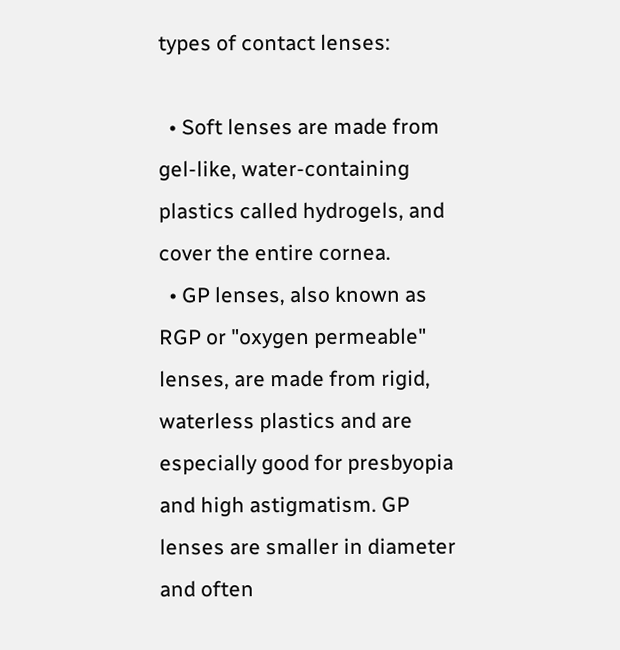types of contact lenses:

  • Soft lenses are made from gel-like, water-containing plastics called hydrogels, and cover the entire cornea.
  • GP lenses, also known as RGP or "oxygen permeable" lenses, are made from rigid, waterless plastics and are especially good for presbyopia and high astigmatism. GP lenses are smaller in diameter and often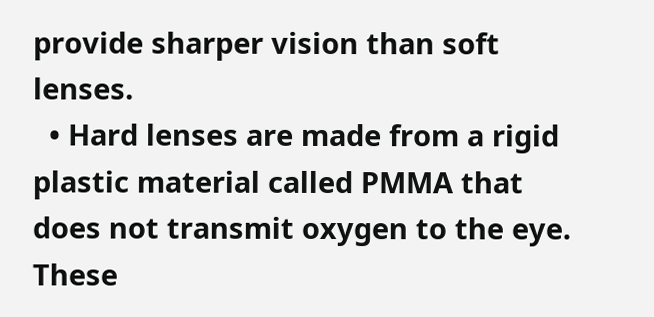provide sharper vision than soft lenses.
  • Hard lenses are made from a rigid plastic material called PMMA that does not transmit oxygen to the eye. These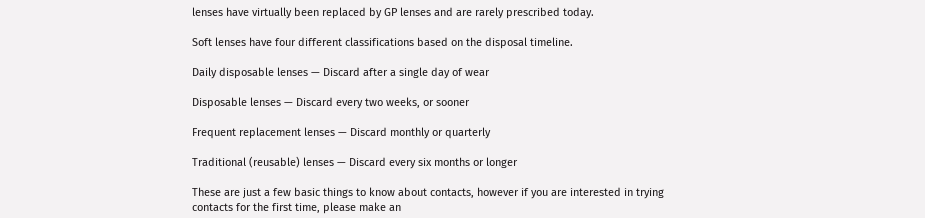lenses have virtually been replaced by GP lenses and are rarely prescribed today.

Soft lenses have four different classifications based on the disposal timeline.

Daily disposable lenses — Discard after a single day of wear

Disposable lenses — Discard every two weeks, or sooner

Frequent replacement lenses — Discard monthly or quarterly

Traditional (reusable) lenses — Discard every six months or longer

These are just a few basic things to know about contacts, however if you are interested in trying contacts for the first time, please make an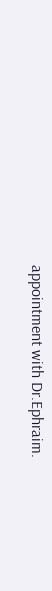appointment with Dr.Ephraim.